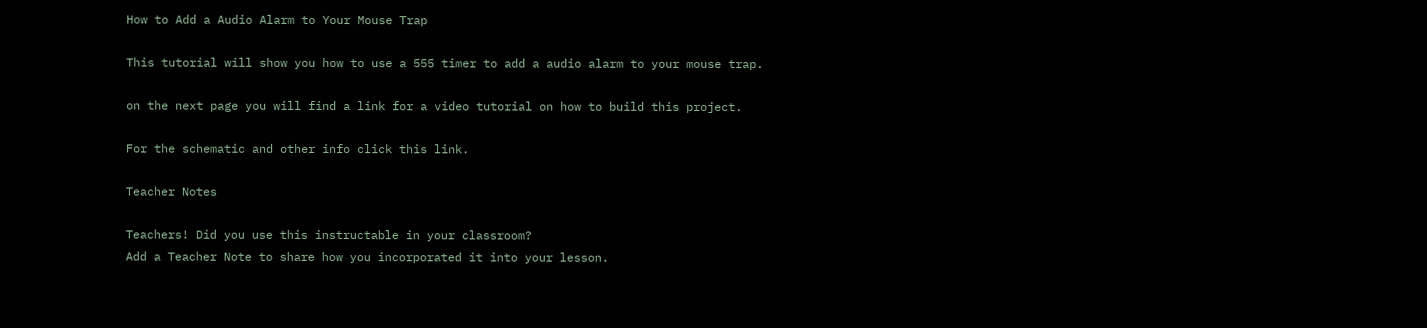How to Add a Audio Alarm to Your Mouse Trap

This tutorial will show you how to use a 555 timer to add a audio alarm to your mouse trap.

on the next page you will find a link for a video tutorial on how to build this project.

For the schematic and other info click this link.

Teacher Notes

Teachers! Did you use this instructable in your classroom?
Add a Teacher Note to share how you incorporated it into your lesson.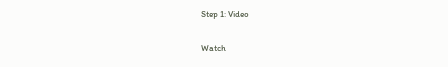Step 1: Video

Watch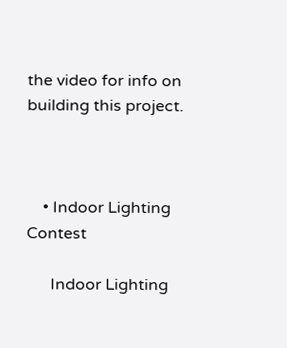the video for info on building this project.



    • Indoor Lighting Contest

      Indoor Lighting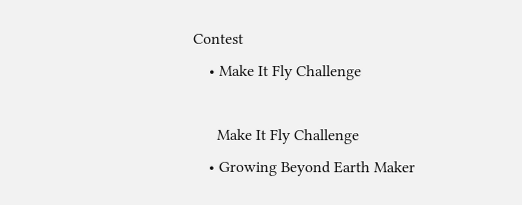Contest
    • Make It Fly Challenge

      Make It Fly Challenge
    • Growing Beyond Earth Maker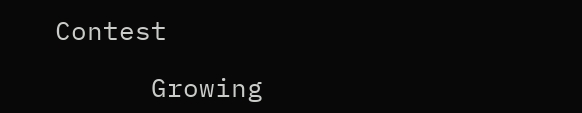Contest

      Growing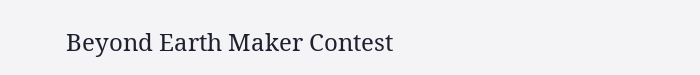Beyond Earth Maker Contest